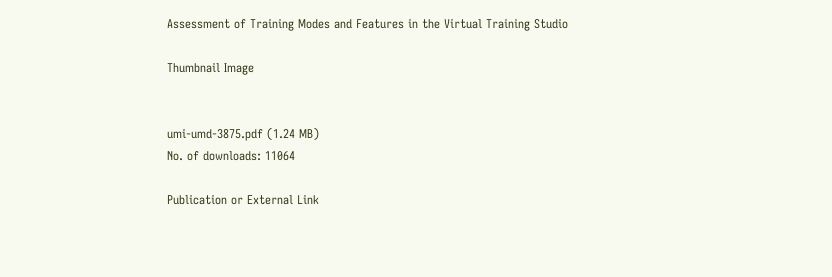Assessment of Training Modes and Features in the Virtual Training Studio

Thumbnail Image


umi-umd-3875.pdf (1.24 MB)
No. of downloads: 11064

Publication or External Link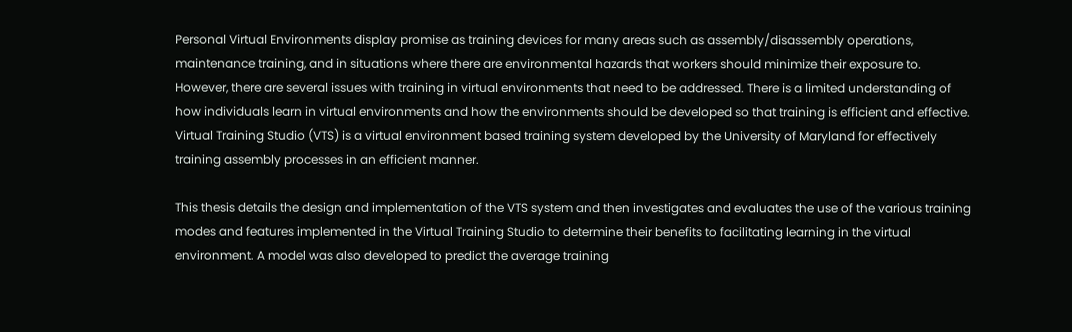Personal Virtual Environments display promise as training devices for many areas such as assembly/disassembly operations, maintenance training, and in situations where there are environmental hazards that workers should minimize their exposure to. However, there are several issues with training in virtual environments that need to be addressed. There is a limited understanding of how individuals learn in virtual environments and how the environments should be developed so that training is efficient and effective. Virtual Training Studio (VTS) is a virtual environment based training system developed by the University of Maryland for effectively training assembly processes in an efficient manner.

This thesis details the design and implementation of the VTS system and then investigates and evaluates the use of the various training modes and features implemented in the Virtual Training Studio to determine their benefits to facilitating learning in the virtual environment. A model was also developed to predict the average training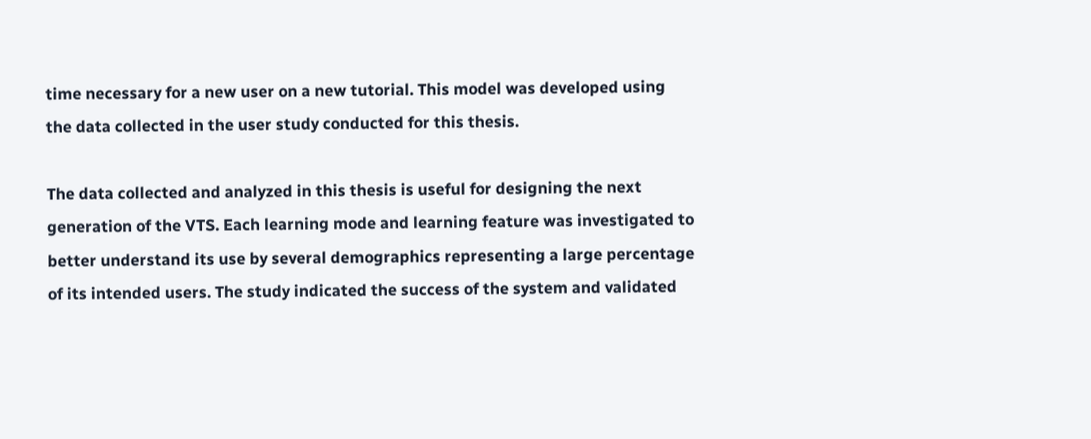time necessary for a new user on a new tutorial. This model was developed using the data collected in the user study conducted for this thesis.

The data collected and analyzed in this thesis is useful for designing the next generation of the VTS. Each learning mode and learning feature was investigated to better understand its use by several demographics representing a large percentage of its intended users. The study indicated the success of the system and validated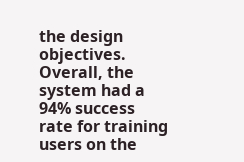the design objectives. Overall, the system had a 94% success rate for training users on the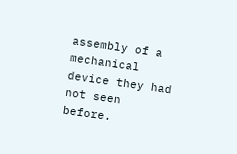assembly of a mechanical device they had not seen before.